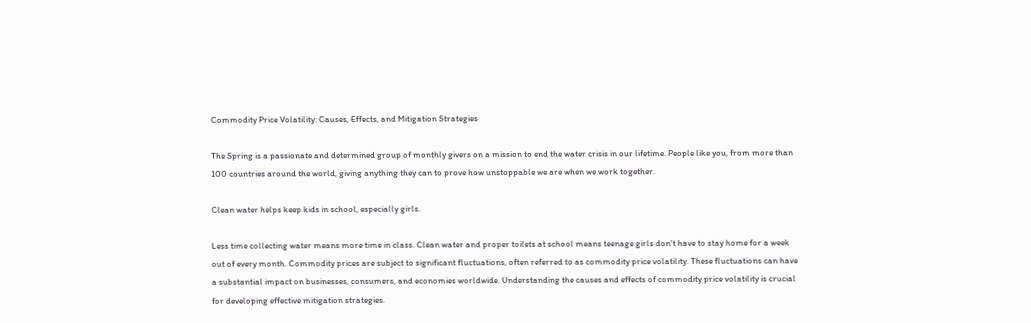Commodity Price Volatility: Causes, Effects, and Mitigation Strategies

The Spring is a passionate and determined group of monthly givers on a mission to end the water crisis in our lifetime. People like you, from more than 100 countries around the world, giving anything they can to prove how unstoppable we are when we work together.

Clean water helps keep kids in school, especially girls.

Less time collecting water means more time in class. Clean water and proper toilets at school means teenage girls don’t have to stay home for a week out of every month. Commodity prices are subject to significant fluctuations, often referred to as commodity price volatility. These fluctuations can have a substantial impact on businesses, consumers, and economies worldwide. Understanding the causes and effects of commodity price volatility is crucial for developing effective mitigation strategies.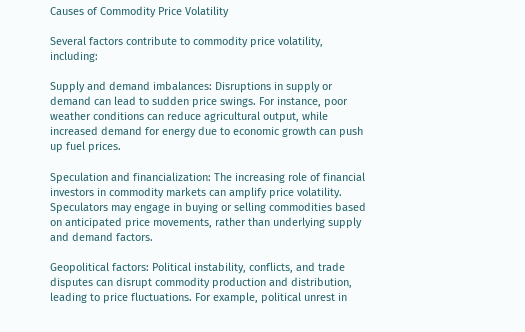Causes of Commodity Price Volatility

Several factors contribute to commodity price volatility, including:

Supply and demand imbalances: Disruptions in supply or demand can lead to sudden price swings. For instance, poor weather conditions can reduce agricultural output, while increased demand for energy due to economic growth can push up fuel prices.

Speculation and financialization: The increasing role of financial investors in commodity markets can amplify price volatility. Speculators may engage in buying or selling commodities based on anticipated price movements, rather than underlying supply and demand factors.

Geopolitical factors: Political instability, conflicts, and trade disputes can disrupt commodity production and distribution, leading to price fluctuations. For example, political unrest in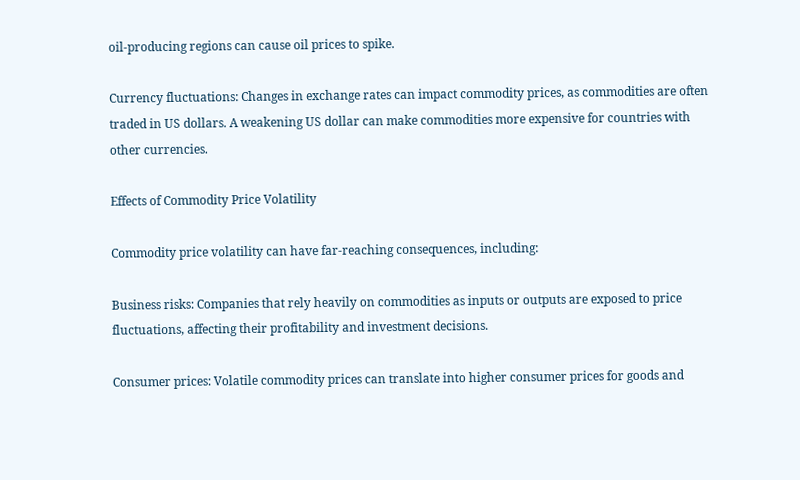oil-producing regions can cause oil prices to spike.

Currency fluctuations: Changes in exchange rates can impact commodity prices, as commodities are often traded in US dollars. A weakening US dollar can make commodities more expensive for countries with other currencies.

Effects of Commodity Price Volatility

Commodity price volatility can have far-reaching consequences, including:

Business risks: Companies that rely heavily on commodities as inputs or outputs are exposed to price fluctuations, affecting their profitability and investment decisions.

Consumer prices: Volatile commodity prices can translate into higher consumer prices for goods and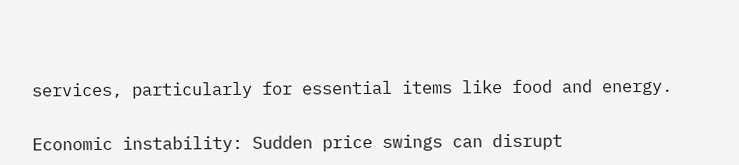services, particularly for essential items like food and energy.

Economic instability: Sudden price swings can disrupt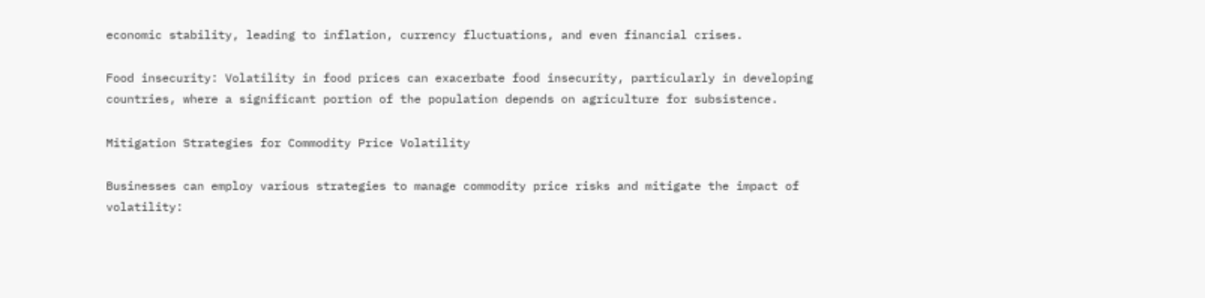economic stability, leading to inflation, currency fluctuations, and even financial crises.

Food insecurity: Volatility in food prices can exacerbate food insecurity, particularly in developing countries, where a significant portion of the population depends on agriculture for subsistence.

Mitigation Strategies for Commodity Price Volatility

Businesses can employ various strategies to manage commodity price risks and mitigate the impact of volatility: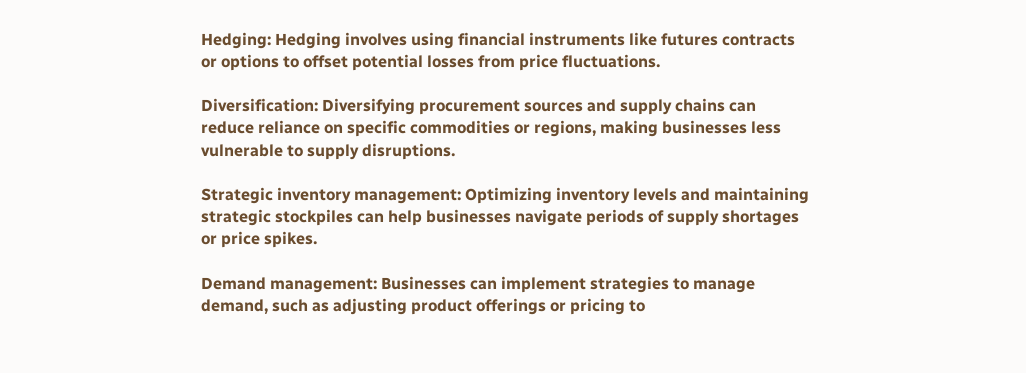Hedging: Hedging involves using financial instruments like futures contracts or options to offset potential losses from price fluctuations.

Diversification: Diversifying procurement sources and supply chains can reduce reliance on specific commodities or regions, making businesses less vulnerable to supply disruptions.

Strategic inventory management: Optimizing inventory levels and maintaining strategic stockpiles can help businesses navigate periods of supply shortages or price spikes.

Demand management: Businesses can implement strategies to manage demand, such as adjusting product offerings or pricing to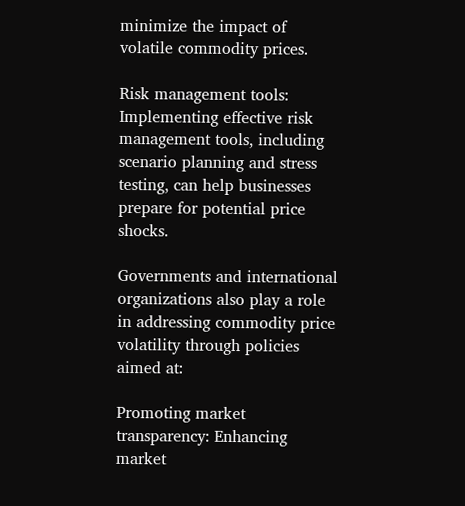minimize the impact of volatile commodity prices.

Risk management tools: Implementing effective risk management tools, including scenario planning and stress testing, can help businesses prepare for potential price shocks.

Governments and international organizations also play a role in addressing commodity price volatility through policies aimed at:

Promoting market transparency: Enhancing market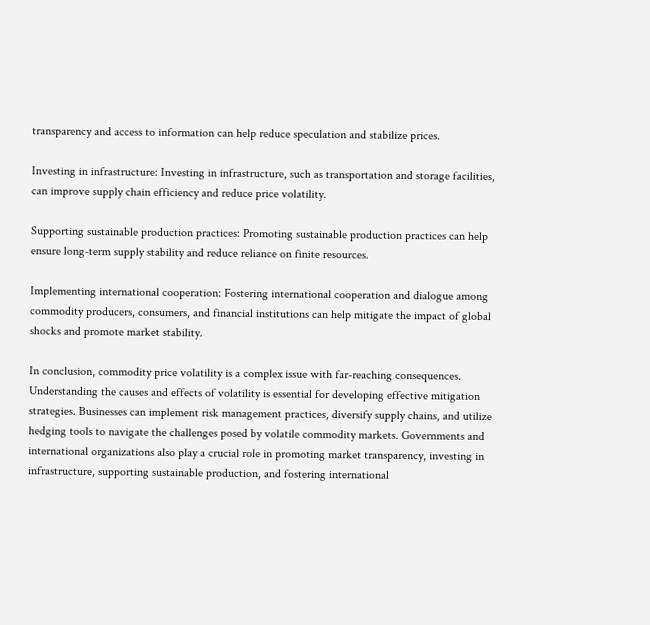transparency and access to information can help reduce speculation and stabilize prices.

Investing in infrastructure: Investing in infrastructure, such as transportation and storage facilities, can improve supply chain efficiency and reduce price volatility.

Supporting sustainable production practices: Promoting sustainable production practices can help ensure long-term supply stability and reduce reliance on finite resources.

Implementing international cooperation: Fostering international cooperation and dialogue among commodity producers, consumers, and financial institutions can help mitigate the impact of global shocks and promote market stability.

In conclusion, commodity price volatility is a complex issue with far-reaching consequences. Understanding the causes and effects of volatility is essential for developing effective mitigation strategies. Businesses can implement risk management practices, diversify supply chains, and utilize hedging tools to navigate the challenges posed by volatile commodity markets. Governments and international organizations also play a crucial role in promoting market transparency, investing in infrastructure, supporting sustainable production, and fostering international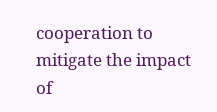cooperation to mitigate the impact of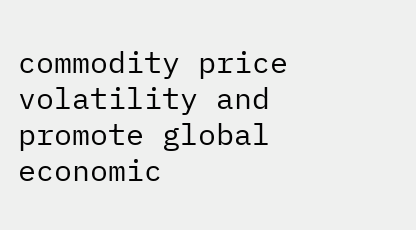commodity price volatility and promote global economic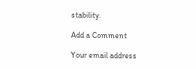stability.

Add a Comment

Your email address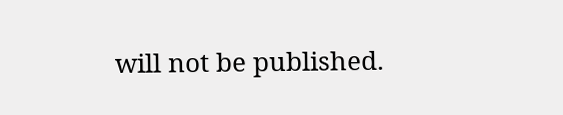will not be published.